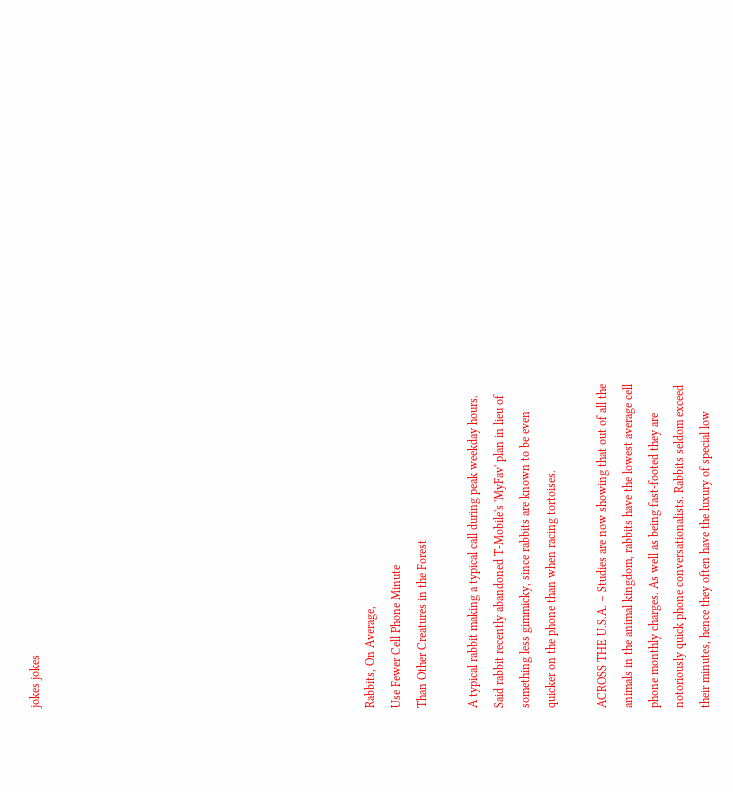jokes jokes












Rabbits, On Average,
Use Fewer Cell Phone Minute
Than Other Creatures in the Forest

A typical rabbit making a typical call during peak weekday hours. Said rabbit recently abandoned T-Mobile's 'MyFav' plan in lieu of something less gimmicky, since rabbits are known to be even quicker on the phone than when racing tortoises.

ACROSS THE U.S.A. – Studies are now showing that out of all the animals in the animal kingdom, rabbits have the lowest average cell phone monthly charges. As well as being fast-footed they are notoriously quick phone conversationalists. Rabbits seldom exceed their minutes, hence they often have the luxury of special low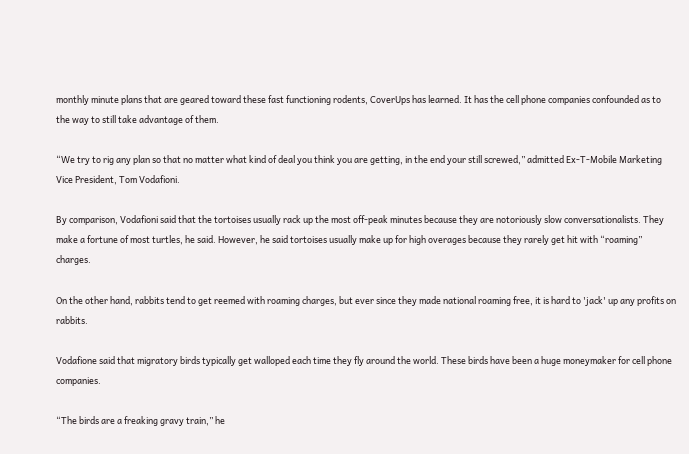monthly minute plans that are geared toward these fast functioning rodents, CoverUps has learned. It has the cell phone companies confounded as to the way to still take advantage of them.

“We try to rig any plan so that no matter what kind of deal you think you are getting, in the end your still screwed,” admitted Ex-T-Mobile Marketing Vice President, Tom Vodafioni.

By comparison, Vodafioni said that the tortoises usually rack up the most off-peak minutes because they are notoriously slow conversationalists. They make a fortune of most turtles, he said. However, he said tortoises usually make up for high overages because they rarely get hit with “roaming” charges.

On the other hand, rabbits tend to get reemed with roaming charges, but ever since they made national roaming free, it is hard to 'jack' up any profits on rabbits.

Vodafione said that migratory birds typically get walloped each time they fly around the world. These birds have been a huge moneymaker for cell phone companies.

“The birds are a freaking gravy train,” he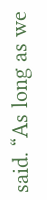said. “As long as we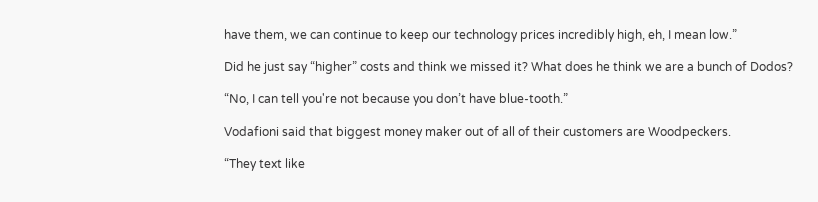have them, we can continue to keep our technology prices incredibly high, eh, I mean low.”

Did he just say “higher” costs and think we missed it? What does he think we are a bunch of Dodos?

“No, I can tell you're not because you don’t have blue-tooth.”

Vodafioni said that biggest money maker out of all of their customers are Woodpeckers.

“They text like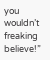you wouldn’t freaking believe!”